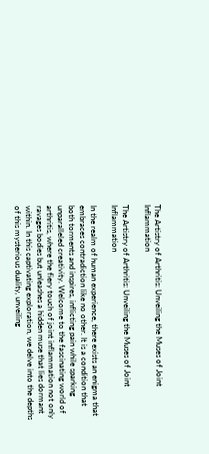The Artistry of Arthritis: Unveiling the Muses of Joint Inflammation

The Artistry of Arthritis: Unveiling the Muses of Joint Inflammation

In the realm of human experience, there exists an enigma that embraces contradiction like no other. It is a condition that both torments and inspires, inflicting pain while sparking unparalleled creativity. Welcome to the fascinating world of arthritis, where the fiery touch of joint inflammation not only ravages bodies but unleashes a hidden muse that lies dormant within. In this captivating exploration, we delve into the depths of this mysterious duality, unveiling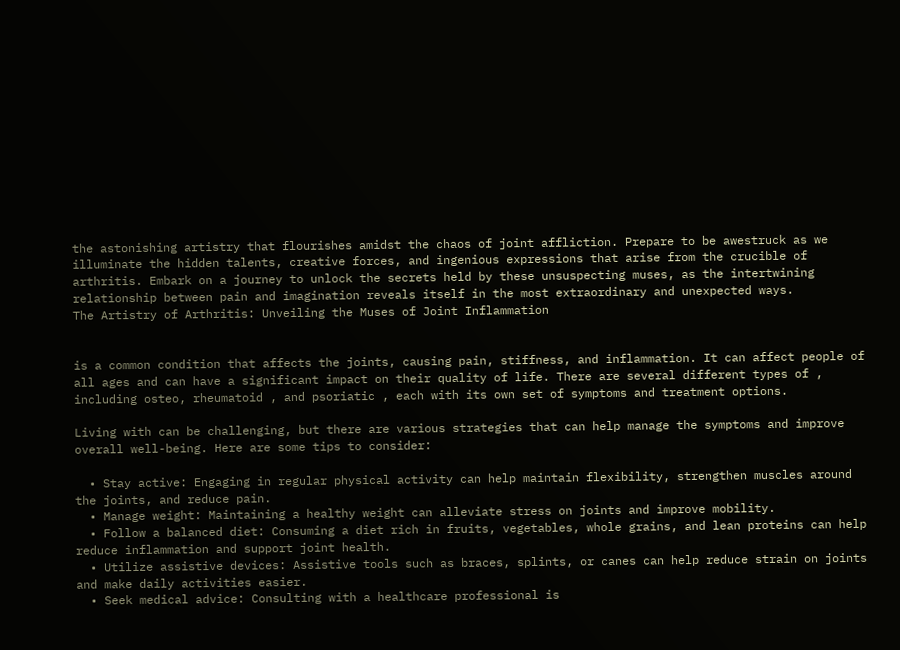the astonishing artistry that flourishes amidst the chaos of joint affliction. Prepare to be awestruck as we illuminate the hidden talents, creative forces, and ingenious expressions that arise from the crucible of arthritis. Embark on a journey to unlock the secrets held by these unsuspecting muses, as the intertwining relationship between pain and imagination reveals itself in the most extraordinary and unexpected ways.
The Artistry of Arthritis: Unveiling the Muses of Joint Inflammation


is a common condition that affects the joints, causing pain, stiffness, and inflammation. It can affect people of all ages and can have a significant impact on their quality of life. There are several different types of , including osteo, rheumatoid , and psoriatic , each with its own set of symptoms and treatment options.

Living with can be challenging, but there are various strategies that can help manage the symptoms and improve overall well-being. Here are some tips to consider:

  • Stay active: Engaging in regular physical activity can help maintain flexibility, strengthen muscles around the joints, and reduce pain.
  • Manage weight: Maintaining a healthy weight can alleviate stress on joints and improve mobility.
  • Follow a balanced diet: Consuming a diet rich in fruits, vegetables, whole grains, and lean proteins can help reduce inflammation and support joint health.
  • Utilize assistive devices: Assistive tools such as braces, splints, or canes can help reduce strain on joints and make daily activities easier.
  • Seek medical advice: Consulting with a healthcare professional is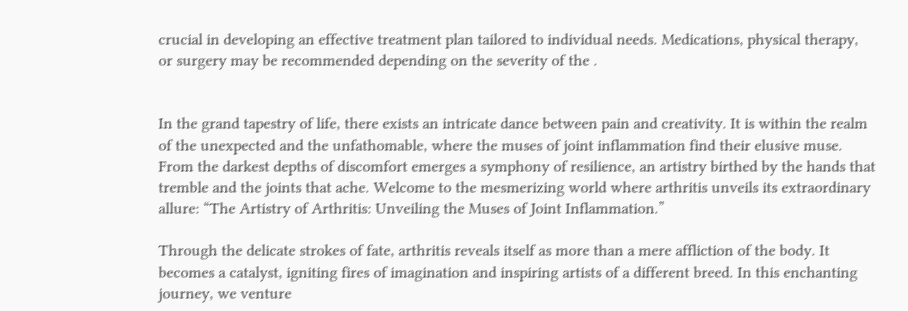crucial in developing an effective treatment plan tailored to individual needs. Medications, physical therapy, or surgery may be recommended depending on the severity of the .


In the grand tapestry of life, there exists an intricate dance between pain and creativity. It is within the realm of the unexpected and the unfathomable, where the muses of joint inflammation find their elusive muse. From the darkest depths of discomfort emerges a symphony of resilience, an artistry birthed by the hands that tremble and the joints that ache. Welcome to the mesmerizing world where arthritis unveils its extraordinary allure: “The Artistry of Arthritis: Unveiling the Muses of Joint Inflammation.”

Through the delicate strokes of fate, arthritis reveals itself as more than a mere affliction of the body. It becomes a catalyst, igniting fires of imagination and inspiring artists of a different breed. In this enchanting journey, we venture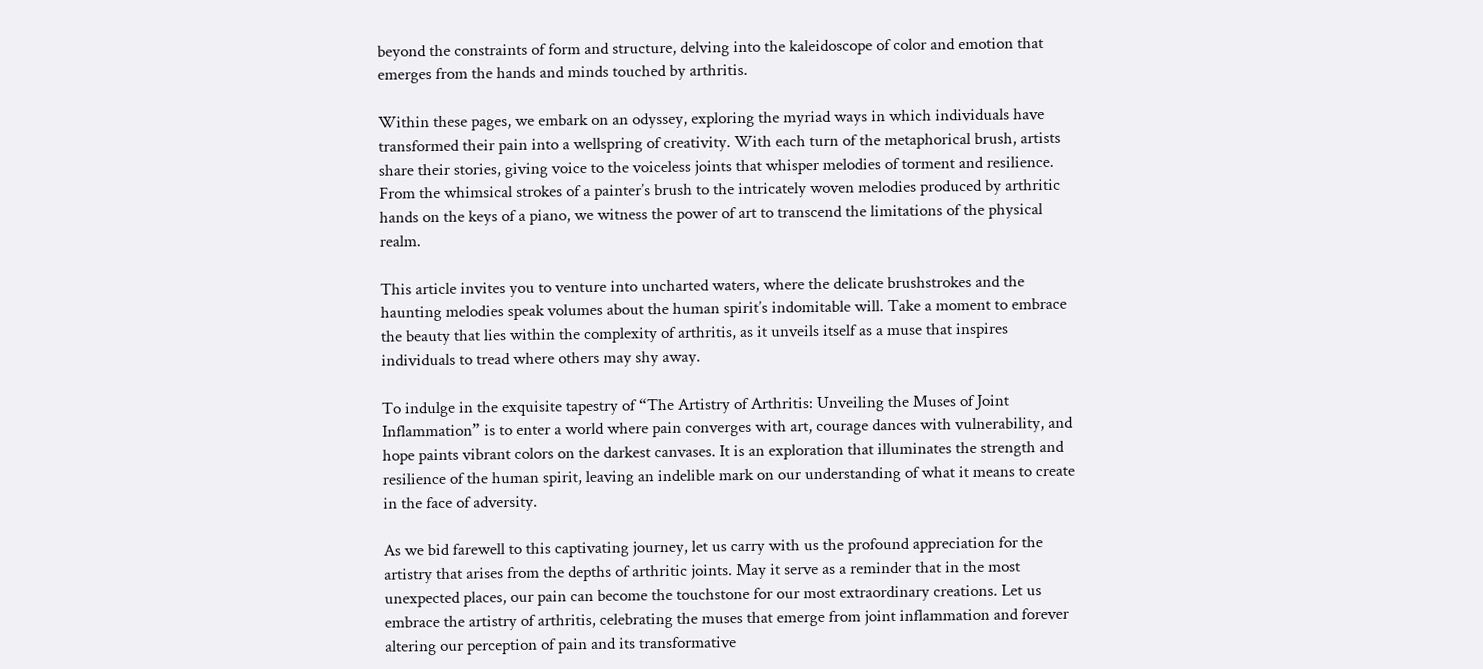beyond the constraints of form and structure, delving into the kaleidoscope of color and emotion that emerges from the hands and minds touched by arthritis.

Within these pages, we embark on an odyssey, exploring the myriad ways in which individuals have transformed their pain into a wellspring of creativity. With each turn of the metaphorical brush, artists share their stories, giving voice to the voiceless joints that whisper melodies of torment and resilience. From the whimsical strokes of a painter’s brush to the intricately woven melodies produced by arthritic hands on the keys of a piano, we witness the power of art to transcend the limitations of the physical realm.

This article invites you to venture into uncharted waters, where the delicate brushstrokes and the haunting melodies speak volumes about the human spirit’s indomitable will. Take a moment to embrace the beauty that lies within the complexity of arthritis, as it unveils itself as a muse that inspires individuals to tread where others may shy away.

To indulge in the exquisite tapestry of “The Artistry of Arthritis: Unveiling the Muses of Joint Inflammation” is to enter a world where pain converges with art, courage dances with vulnerability, and hope paints vibrant colors on the darkest canvases. It is an exploration that illuminates the strength and resilience of the human spirit, leaving an indelible mark on our understanding of what it means to create in the face of adversity.

As we bid farewell to this captivating journey, let us carry with us the profound appreciation for the artistry that arises from the depths of arthritic joints. May it serve as a reminder that in the most unexpected places, our pain can become the touchstone for our most extraordinary creations. Let us embrace the artistry of arthritis, celebrating the muses that emerge from joint inflammation and forever altering our perception of pain and its transformative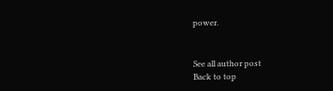power.


See all author post
Back to top